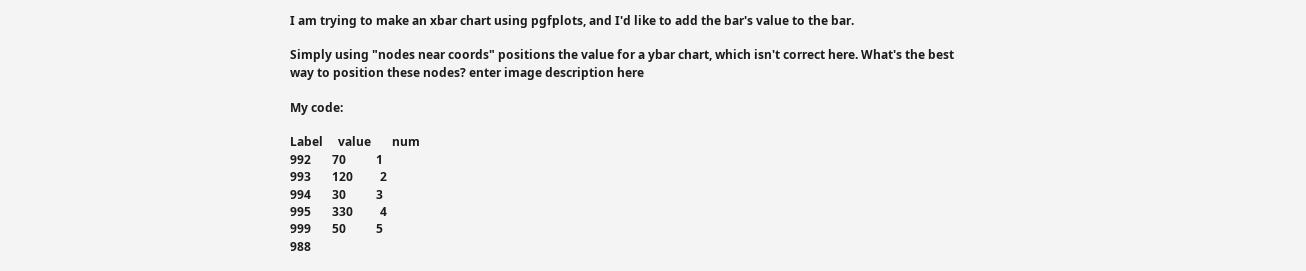I am trying to make an xbar chart using pgfplots, and I'd like to add the bar's value to the bar.

Simply using "nodes near coords" positions the value for a ybar chart, which isn't correct here. What's the best way to position these nodes? enter image description here

My code:

Label     value       num
992       70          1
993       120         2
994       30          3
995       330         4
999       50          5
988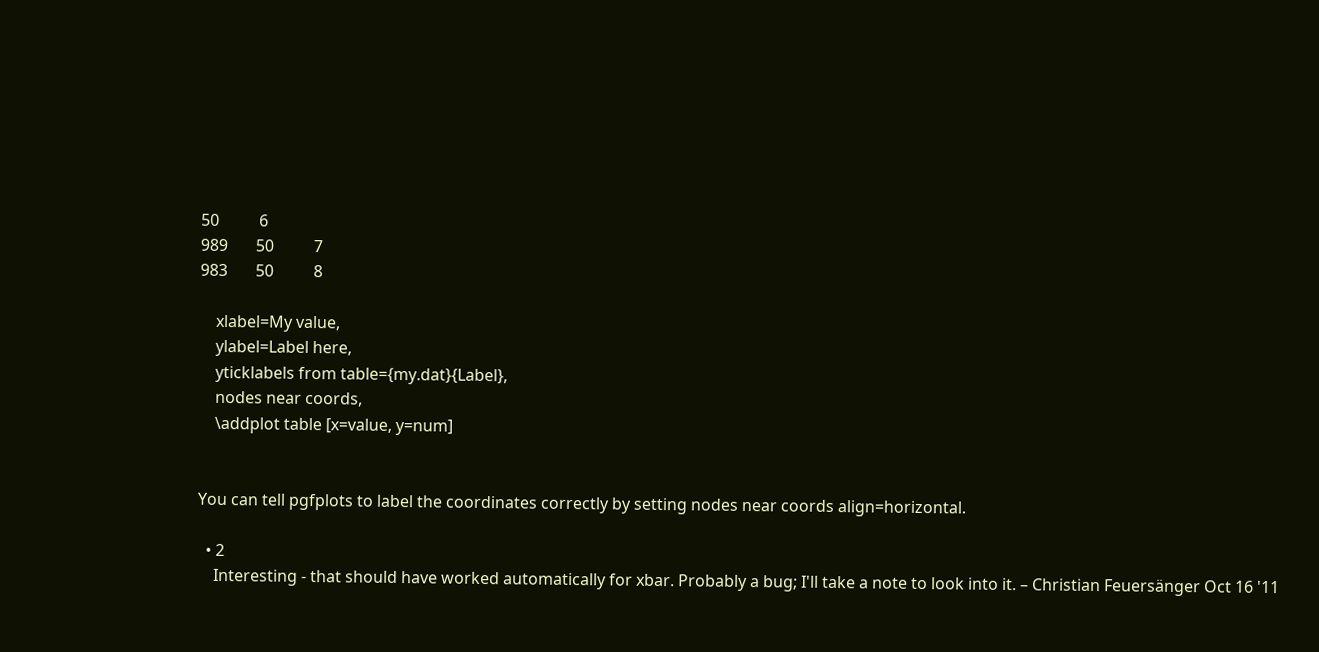50          6
989       50          7
983       50          8

    xlabel=My value,
    ylabel=Label here,
    yticklabels from table={my.dat}{Label},
    nodes near coords,
    \addplot table [x=value, y=num]


You can tell pgfplots to label the coordinates correctly by setting nodes near coords align=horizontal.

  • 2
    Interesting - that should have worked automatically for xbar. Probably a bug; I'll take a note to look into it. – Christian Feuersänger Oct 16 '11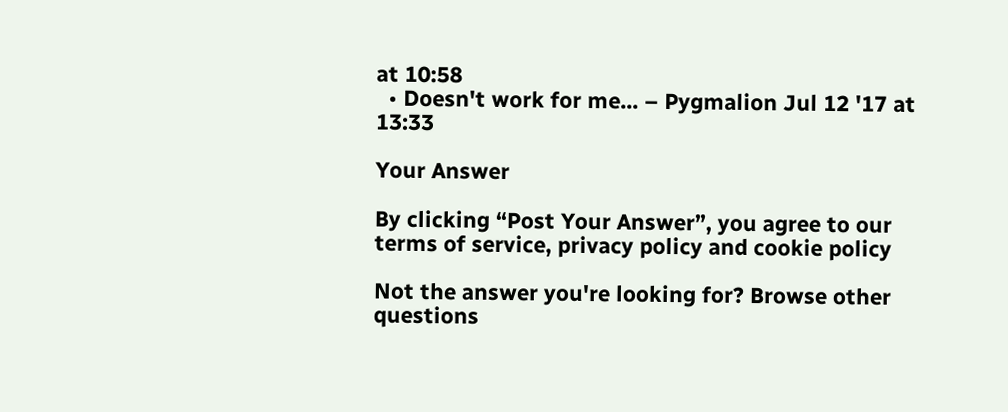at 10:58
  • Doesn't work for me... – Pygmalion Jul 12 '17 at 13:33

Your Answer

By clicking “Post Your Answer”, you agree to our terms of service, privacy policy and cookie policy

Not the answer you're looking for? Browse other questions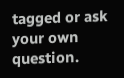tagged or ask your own question.